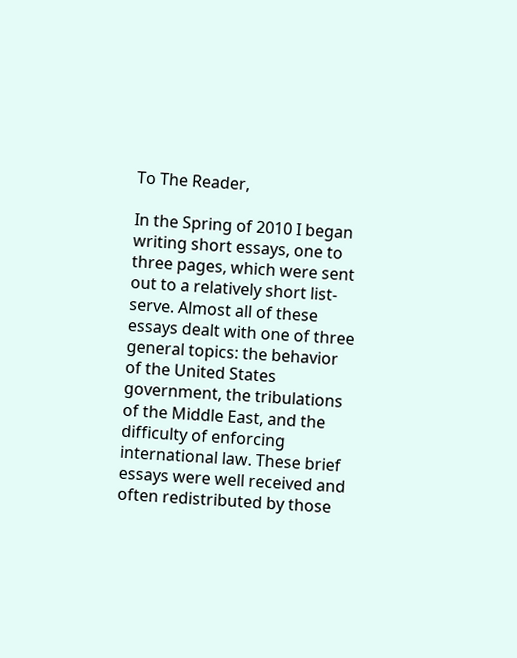To The Reader,

In the Spring of 2010 I began writing short essays, one to three pages, which were sent out to a relatively short list-serve. Almost all of these essays dealt with one of three general topics: the behavior of the United States government, the tribulations of the Middle East, and the difficulty of enforcing international law. These brief essays were well received and often redistributed by those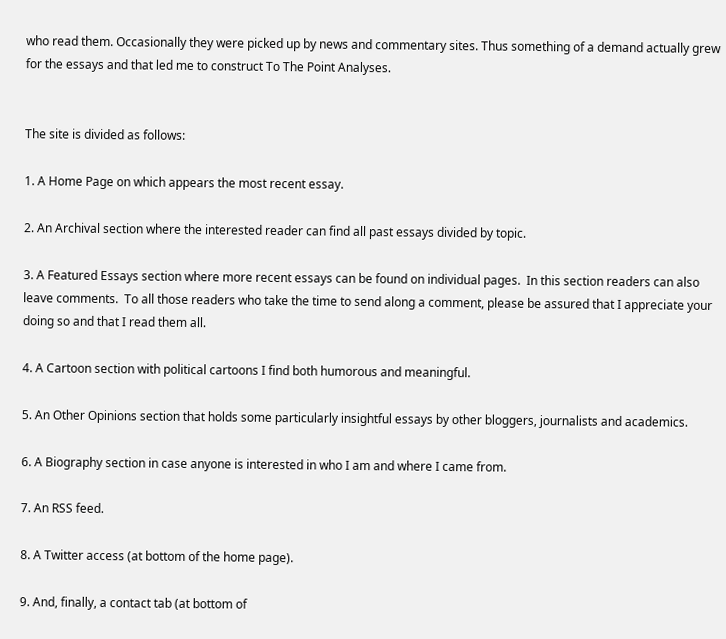who read them. Occasionally they were picked up by news and commentary sites. Thus something of a demand actually grew for the essays and that led me to construct To The Point Analyses.


The site is divided as follows:

1. A Home Page on which appears the most recent essay.

2. An Archival section where the interested reader can find all past essays divided by topic.

3. A Featured Essays section where more recent essays can be found on individual pages.  In this section readers can also leave comments.  To all those readers who take the time to send along a comment, please be assured that I appreciate your doing so and that I read them all.

4. A Cartoon section with political cartoons I find both humorous and meaningful.

5. An Other Opinions section that holds some particularly insightful essays by other bloggers, journalists and academics.

6. A Biography section in case anyone is interested in who I am and where I came from.

7. An RSS feed.

8. A Twitter access (at bottom of the home page).

9. And, finally, a contact tab (at bottom of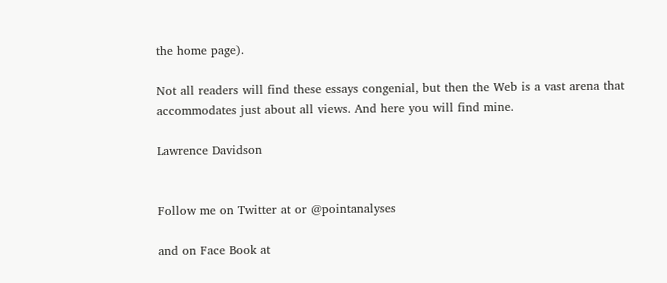the home page).

Not all readers will find these essays congenial, but then the Web is a vast arena that accommodates just about all views. And here you will find mine.

Lawrence Davidson


Follow me on Twitter at or @pointanalyses

and on Face Book at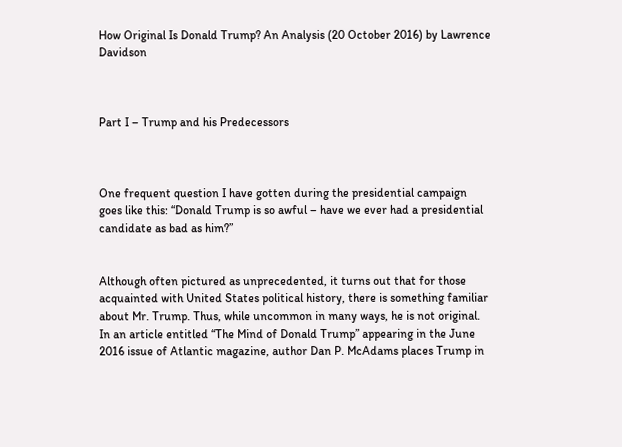How Original Is Donald Trump? An Analysis (20 October 2016) by Lawrence Davidson



Part I – Trump and his Predecessors



One frequent question I have gotten during the presidential campaign goes like this: “Donald Trump is so awful – have we ever had a presidential candidate as bad as him?”


Although often pictured as unprecedented, it turns out that for those acquainted with United States political history, there is something familiar about Mr. Trump. Thus, while uncommon in many ways, he is not original. In an article entitled “The Mind of Donald Trump” appearing in the June 2016 issue of Atlantic magazine, author Dan P. McAdams places Trump in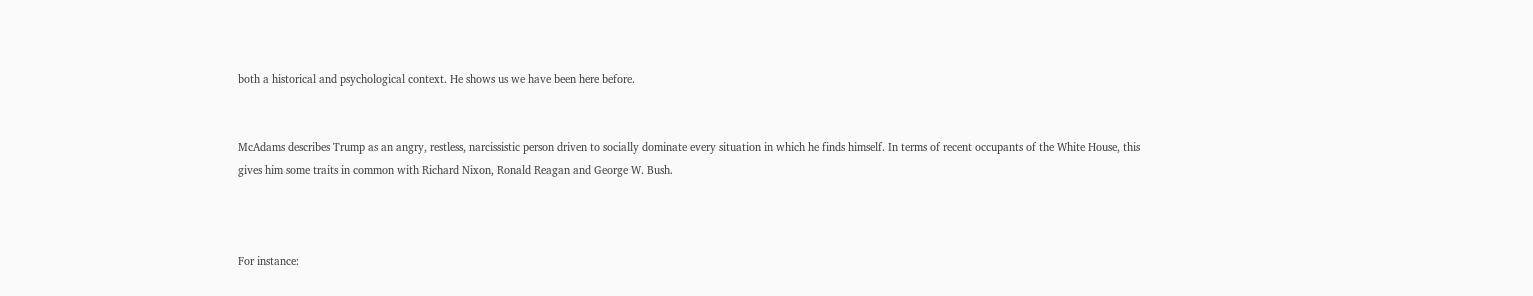both a historical and psychological context. He shows us we have been here before.


McAdams describes Trump as an angry, restless, narcissistic person driven to socially dominate every situation in which he finds himself. In terms of recent occupants of the White House, this gives him some traits in common with Richard Nixon, Ronald Reagan and George W. Bush.



For instance: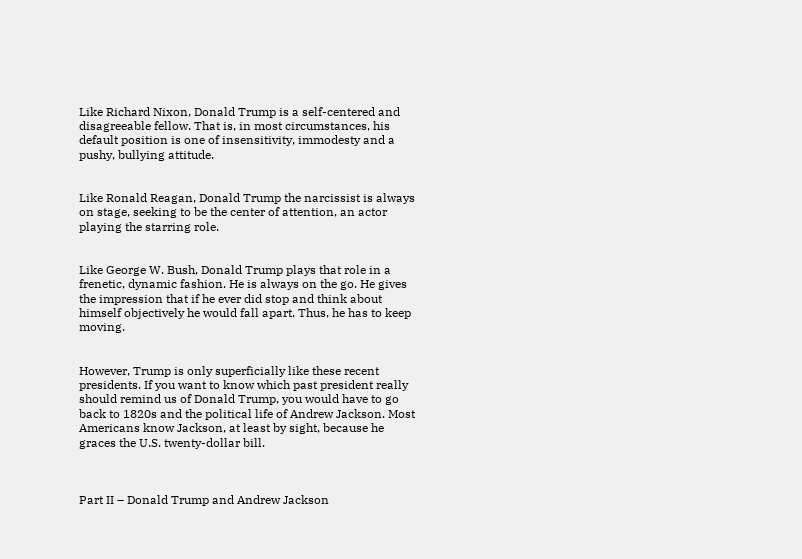Like Richard Nixon, Donald Trump is a self-centered and disagreeable fellow. That is, in most circumstances, his default position is one of insensitivity, immodesty and a pushy, bullying attitude.


Like Ronald Reagan, Donald Trump the narcissist is always on stage, seeking to be the center of attention, an actor playing the starring role.


Like George W. Bush, Donald Trump plays that role in a frenetic, dynamic fashion. He is always on the go. He gives the impression that if he ever did stop and think about himself objectively he would fall apart. Thus, he has to keep moving.


However, Trump is only superficially like these recent presidents. If you want to know which past president really should remind us of Donald Trump, you would have to go back to 1820s and the political life of Andrew Jackson. Most Americans know Jackson, at least by sight, because he graces the U.S. twenty-dollar bill.



Part II – Donald Trump and Andrew Jackson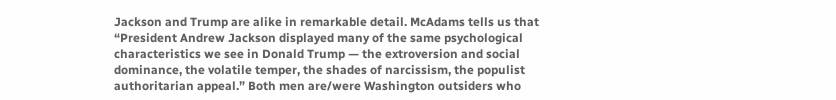Jackson and Trump are alike in remarkable detail. McAdams tells us that “President Andrew Jackson displayed many of the same psychological characteristics we see in Donald Trump — the extroversion and social dominance, the volatile temper, the shades of narcissism, the populist authoritarian appeal.” Both men are/were Washington outsiders who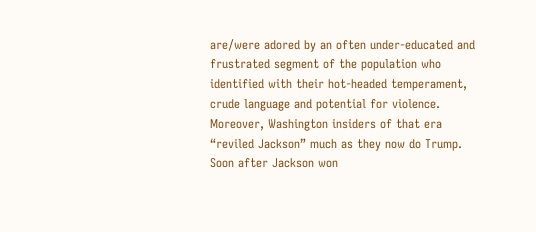are/were adored by an often under-educated and frustrated segment of the population who identified with their hot-headed temperament, crude language and potential for violence. Moreover, Washington insiders of that era “reviled Jackson” much as they now do Trump. Soon after Jackson won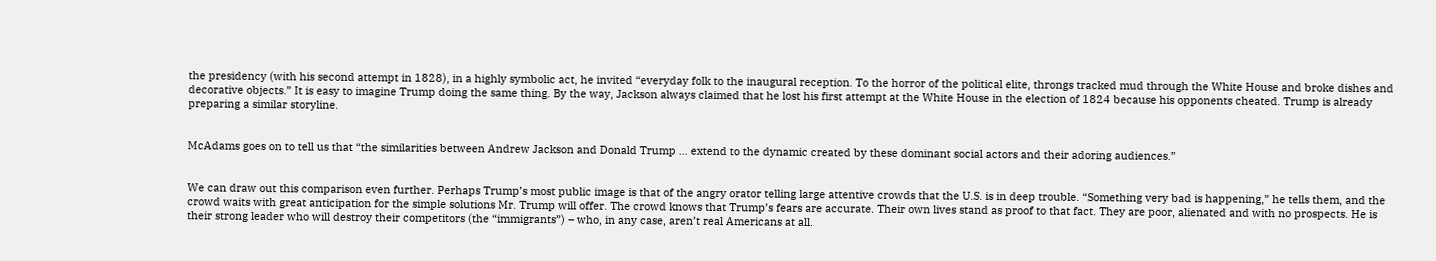the presidency (with his second attempt in 1828), in a highly symbolic act, he invited “everyday folk to the inaugural reception. To the horror of the political elite, throngs tracked mud through the White House and broke dishes and decorative objects.” It is easy to imagine Trump doing the same thing. By the way, Jackson always claimed that he lost his first attempt at the White House in the election of 1824 because his opponents cheated. Trump is already preparing a similar storyline.


McAdams goes on to tell us that “the similarities between Andrew Jackson and Donald Trump … extend to the dynamic created by these dominant social actors and their adoring audiences.”


We can draw out this comparison even further. Perhaps Trump’s most public image is that of the angry orator telling large attentive crowds that the U.S. is in deep trouble. “Something very bad is happening,” he tells them, and the crowd waits with great anticipation for the simple solutions Mr. Trump will offer. The crowd knows that Trump’s fears are accurate. Their own lives stand as proof to that fact. They are poor, alienated and with no prospects. He is their strong leader who will destroy their competitors (the “immigrants”) – who, in any case, aren’t real Americans at all.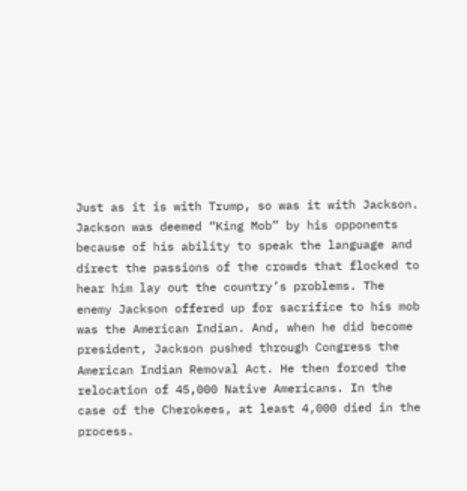Just as it is with Trump, so was it with Jackson. Jackson was deemed “King Mob” by his opponents because of his ability to speak the language and direct the passions of the crowds that flocked to hear him lay out the country’s problems. The enemy Jackson offered up for sacrifice to his mob was the American Indian. And, when he did become president, Jackson pushed through Congress the American Indian Removal Act. He then forced the relocation of 45,000 Native Americans. In the case of the Cherokees, at least 4,000 died in the process.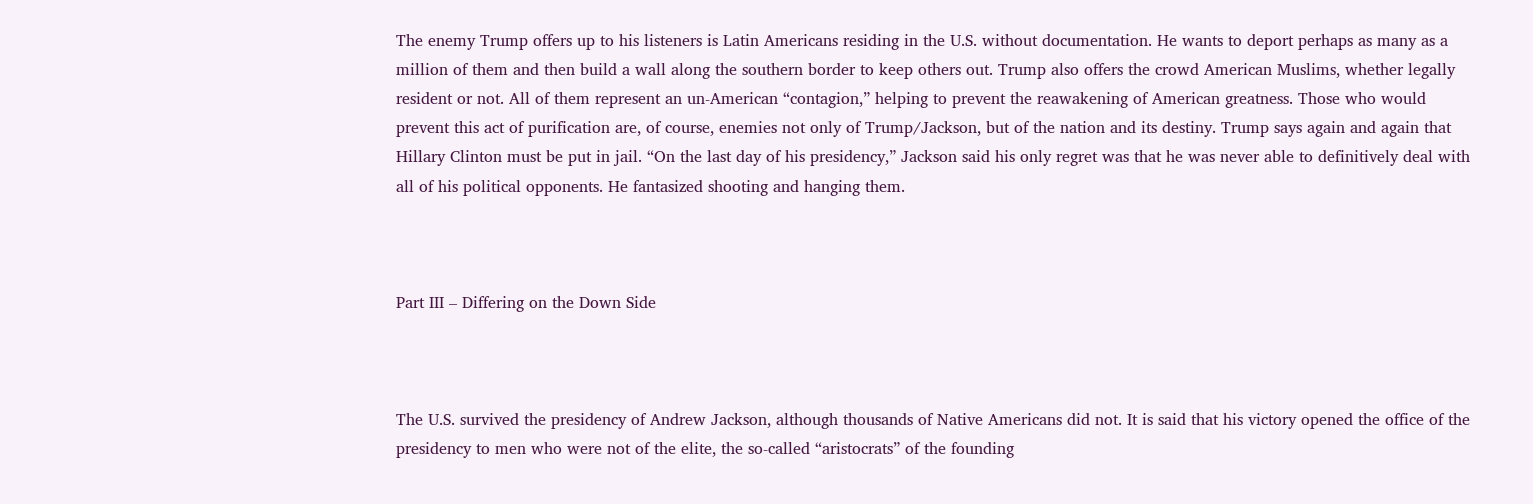The enemy Trump offers up to his listeners is Latin Americans residing in the U.S. without documentation. He wants to deport perhaps as many as a million of them and then build a wall along the southern border to keep others out. Trump also offers the crowd American Muslims, whether legally resident or not. All of them represent an un-American “contagion,” helping to prevent the reawakening of American greatness. Those who would prevent this act of purification are, of course, enemies not only of Trump/Jackson, but of the nation and its destiny. Trump says again and again that Hillary Clinton must be put in jail. “On the last day of his presidency,” Jackson said his only regret was that he was never able to definitively deal with all of his political opponents. He fantasized shooting and hanging them.



Part III – Differing on the Down Side



The U.S. survived the presidency of Andrew Jackson, although thousands of Native Americans did not. It is said that his victory opened the office of the presidency to men who were not of the elite, the so-called “aristocrats” of the founding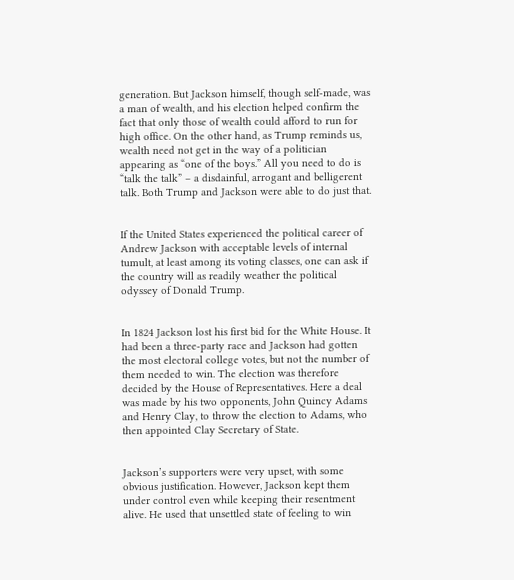generation. But Jackson himself, though self-made, was a man of wealth, and his election helped confirm the fact that only those of wealth could afford to run for high office. On the other hand, as Trump reminds us, wealth need not get in the way of a politician appearing as “one of the boys.” All you need to do is “talk the talk” – a disdainful, arrogant and belligerent talk. Both Trump and Jackson were able to do just that.


If the United States experienced the political career of Andrew Jackson with acceptable levels of internal tumult, at least among its voting classes, one can ask if the country will as readily weather the political odyssey of Donald Trump.


In 1824 Jackson lost his first bid for the White House. It had been a three-party race and Jackson had gotten the most electoral college votes, but not the number of them needed to win. The election was therefore decided by the House of Representatives. Here a deal was made by his two opponents, John Quincy Adams and Henry Clay, to throw the election to Adams, who then appointed Clay Secretary of State.


Jackson’s supporters were very upset, with some obvious justification. However, Jackson kept them under control even while keeping their resentment alive. He used that unsettled state of feeling to win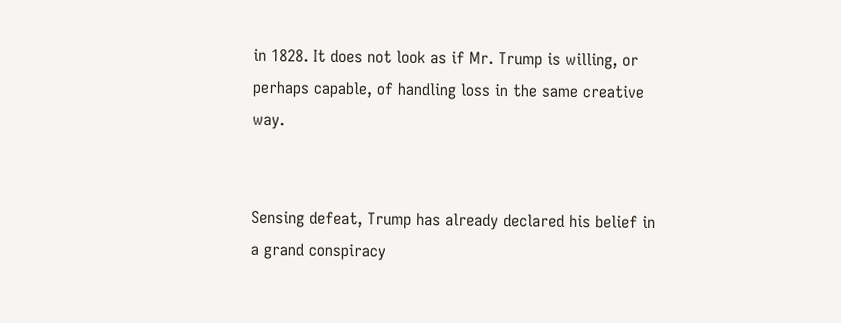in 1828. It does not look as if Mr. Trump is willing, or perhaps capable, of handling loss in the same creative way.


Sensing defeat, Trump has already declared his belief in a grand conspiracy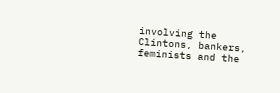involving the Clintons, bankers, feminists and the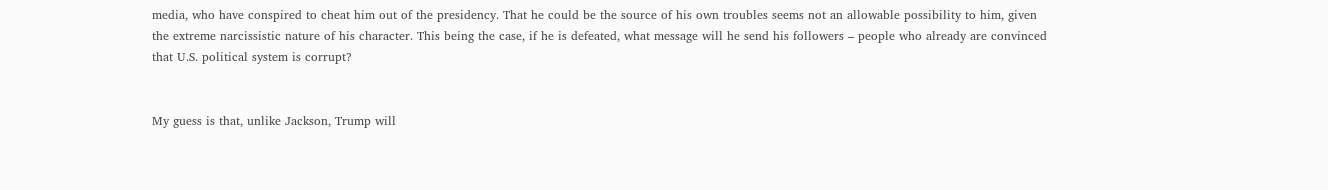media, who have conspired to cheat him out of the presidency. That he could be the source of his own troubles seems not an allowable possibility to him, given the extreme narcissistic nature of his character. This being the case, if he is defeated, what message will he send his followers – people who already are convinced that U.S. political system is corrupt?


My guess is that, unlike Jackson, Trump will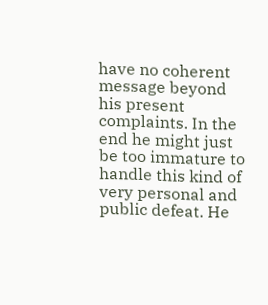have no coherent message beyond his present complaints. In the end he might just be too immature to handle this kind of very personal and public defeat. He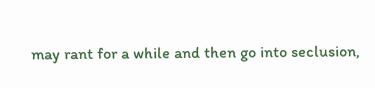may rant for a while and then go into seclusion,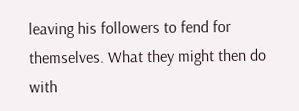leaving his followers to fend for themselves. What they might then do with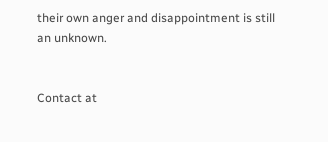their own anger and disappointment is still an unknown.


Contact at